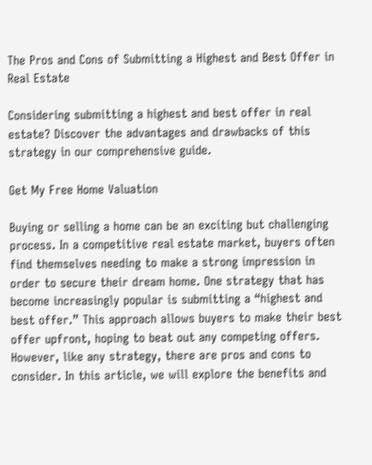The Pros and Cons of Submitting a Highest and Best Offer in Real Estate

Considering submitting a highest and best offer in real estate? Discover the advantages and drawbacks of this strategy in our comprehensive guide.

Get My Free Home Valuation

Buying or selling a home can be an exciting but challenging process. In a competitive real estate market, buyers often find themselves needing to make a strong impression in order to secure their dream home. One strategy that has become increasingly popular is submitting a “highest and best offer.” This approach allows buyers to make their best offer upfront, hoping to beat out any competing offers. However, like any strategy, there are pros and cons to consider. In this article, we will explore the benefits and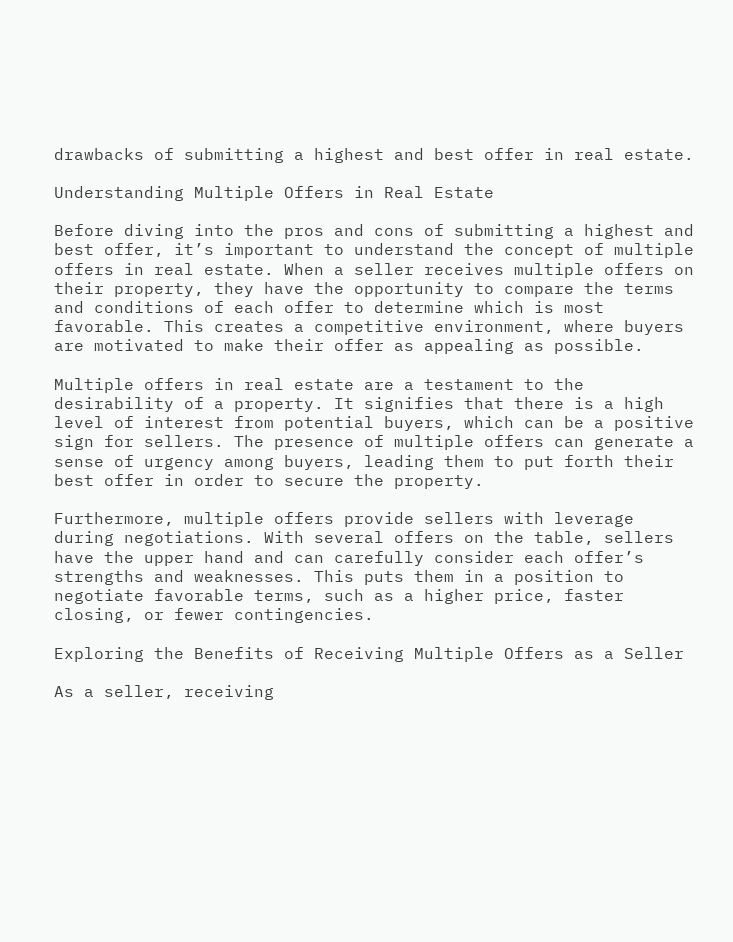drawbacks of submitting a highest and best offer in real estate.

Understanding Multiple Offers in Real Estate

Before diving into the pros and cons of submitting a highest and best offer, it’s important to understand the concept of multiple offers in real estate. When a seller receives multiple offers on their property, they have the opportunity to compare the terms and conditions of each offer to determine which is most favorable. This creates a competitive environment, where buyers are motivated to make their offer as appealing as possible.

Multiple offers in real estate are a testament to the desirability of a property. It signifies that there is a high level of interest from potential buyers, which can be a positive sign for sellers. The presence of multiple offers can generate a sense of urgency among buyers, leading them to put forth their best offer in order to secure the property.

Furthermore, multiple offers provide sellers with leverage during negotiations. With several offers on the table, sellers have the upper hand and can carefully consider each offer’s strengths and weaknesses. This puts them in a position to negotiate favorable terms, such as a higher price, faster closing, or fewer contingencies.

Exploring the Benefits of Receiving Multiple Offers as a Seller

As a seller, receiving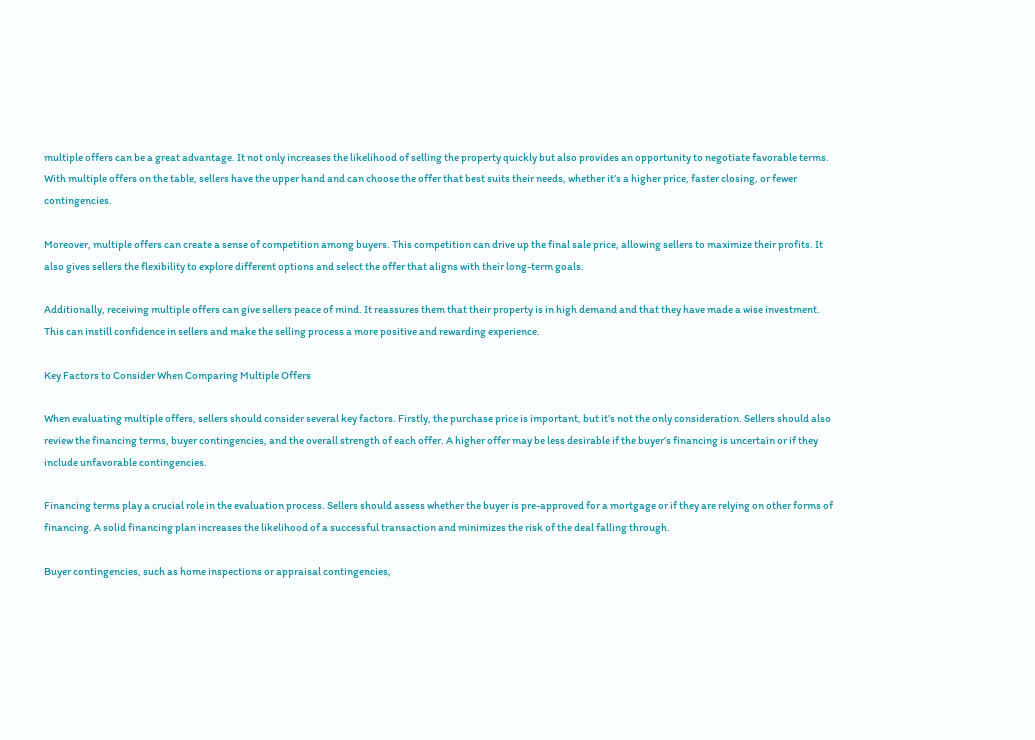multiple offers can be a great advantage. It not only increases the likelihood of selling the property quickly but also provides an opportunity to negotiate favorable terms. With multiple offers on the table, sellers have the upper hand and can choose the offer that best suits their needs, whether it’s a higher price, faster closing, or fewer contingencies.

Moreover, multiple offers can create a sense of competition among buyers. This competition can drive up the final sale price, allowing sellers to maximize their profits. It also gives sellers the flexibility to explore different options and select the offer that aligns with their long-term goals.

Additionally, receiving multiple offers can give sellers peace of mind. It reassures them that their property is in high demand and that they have made a wise investment. This can instill confidence in sellers and make the selling process a more positive and rewarding experience.

Key Factors to Consider When Comparing Multiple Offers

When evaluating multiple offers, sellers should consider several key factors. Firstly, the purchase price is important, but it’s not the only consideration. Sellers should also review the financing terms, buyer contingencies, and the overall strength of each offer. A higher offer may be less desirable if the buyer’s financing is uncertain or if they include unfavorable contingencies.

Financing terms play a crucial role in the evaluation process. Sellers should assess whether the buyer is pre-approved for a mortgage or if they are relying on other forms of financing. A solid financing plan increases the likelihood of a successful transaction and minimizes the risk of the deal falling through.

Buyer contingencies, such as home inspections or appraisal contingencies,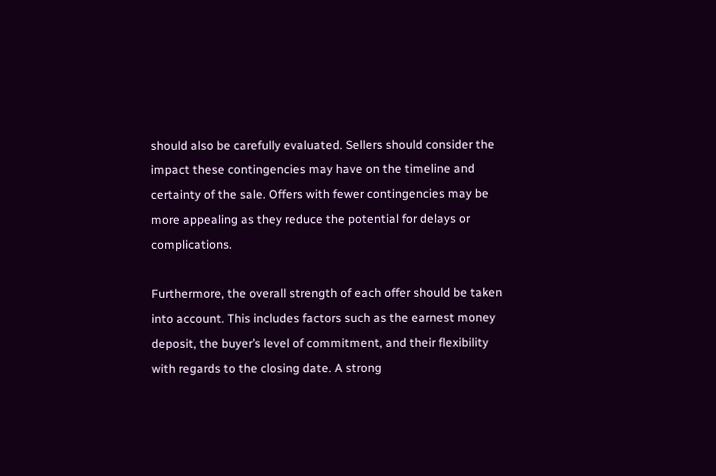should also be carefully evaluated. Sellers should consider the impact these contingencies may have on the timeline and certainty of the sale. Offers with fewer contingencies may be more appealing as they reduce the potential for delays or complications.

Furthermore, the overall strength of each offer should be taken into account. This includes factors such as the earnest money deposit, the buyer’s level of commitment, and their flexibility with regards to the closing date. A strong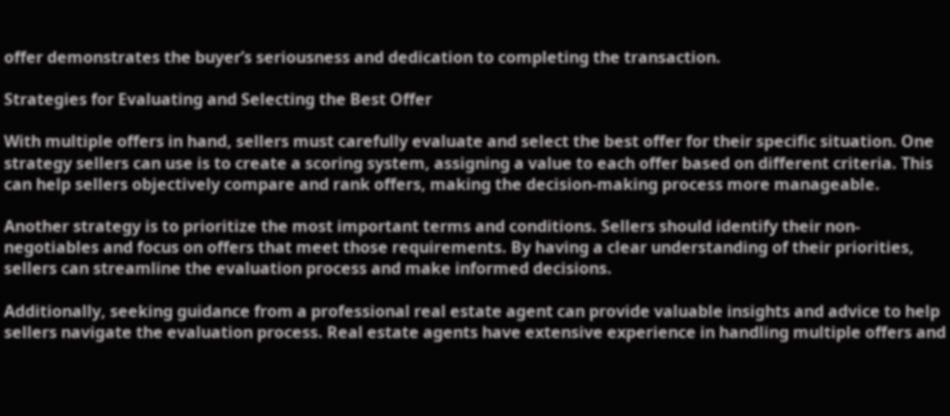offer demonstrates the buyer’s seriousness and dedication to completing the transaction.

Strategies for Evaluating and Selecting the Best Offer

With multiple offers in hand, sellers must carefully evaluate and select the best offer for their specific situation. One strategy sellers can use is to create a scoring system, assigning a value to each offer based on different criteria. This can help sellers objectively compare and rank offers, making the decision-making process more manageable.

Another strategy is to prioritize the most important terms and conditions. Sellers should identify their non-negotiables and focus on offers that meet those requirements. By having a clear understanding of their priorities, sellers can streamline the evaluation process and make informed decisions.

Additionally, seeking guidance from a professional real estate agent can provide valuable insights and advice to help sellers navigate the evaluation process. Real estate agents have extensive experience in handling multiple offers and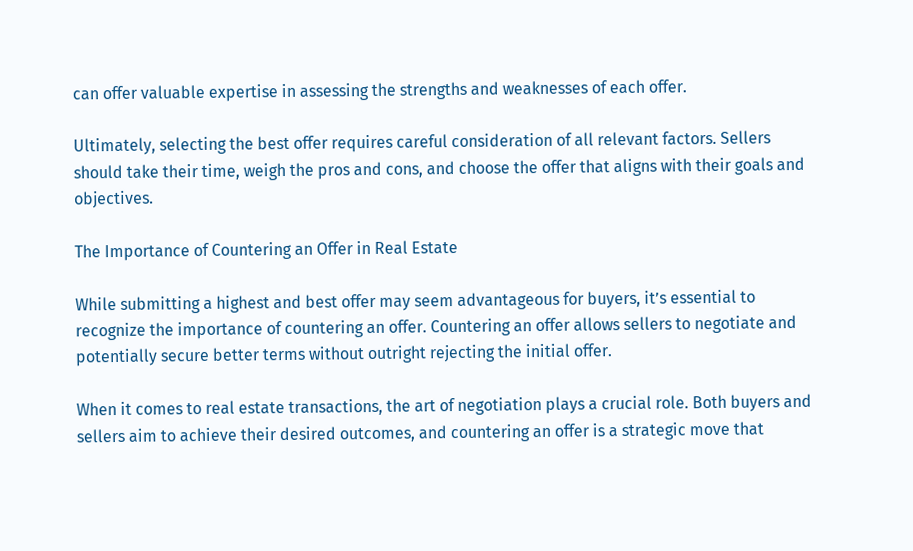can offer valuable expertise in assessing the strengths and weaknesses of each offer.

Ultimately, selecting the best offer requires careful consideration of all relevant factors. Sellers should take their time, weigh the pros and cons, and choose the offer that aligns with their goals and objectives.

The Importance of Countering an Offer in Real Estate

While submitting a highest and best offer may seem advantageous for buyers, it’s essential to recognize the importance of countering an offer. Countering an offer allows sellers to negotiate and potentially secure better terms without outright rejecting the initial offer.

When it comes to real estate transactions, the art of negotiation plays a crucial role. Both buyers and sellers aim to achieve their desired outcomes, and countering an offer is a strategic move that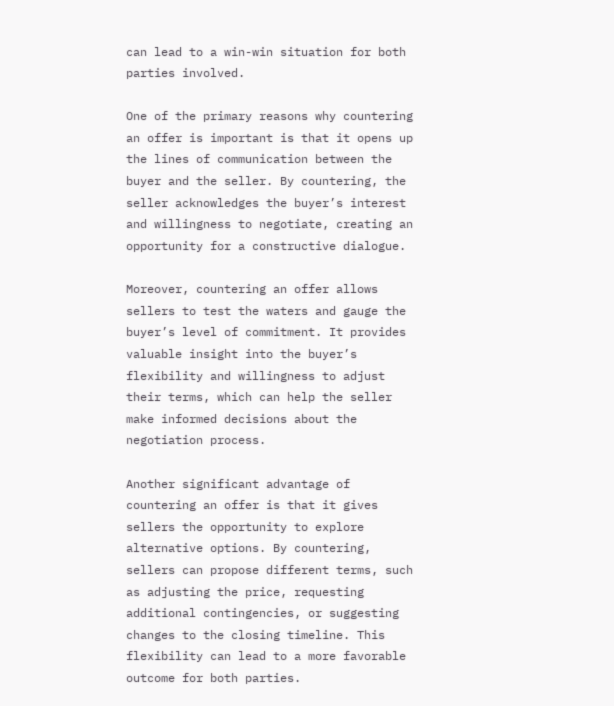can lead to a win-win situation for both parties involved.

One of the primary reasons why countering an offer is important is that it opens up the lines of communication between the buyer and the seller. By countering, the seller acknowledges the buyer’s interest and willingness to negotiate, creating an opportunity for a constructive dialogue.

Moreover, countering an offer allows sellers to test the waters and gauge the buyer’s level of commitment. It provides valuable insight into the buyer’s flexibility and willingness to adjust their terms, which can help the seller make informed decisions about the negotiation process.

Another significant advantage of countering an offer is that it gives sellers the opportunity to explore alternative options. By countering, sellers can propose different terms, such as adjusting the price, requesting additional contingencies, or suggesting changes to the closing timeline. This flexibility can lead to a more favorable outcome for both parties.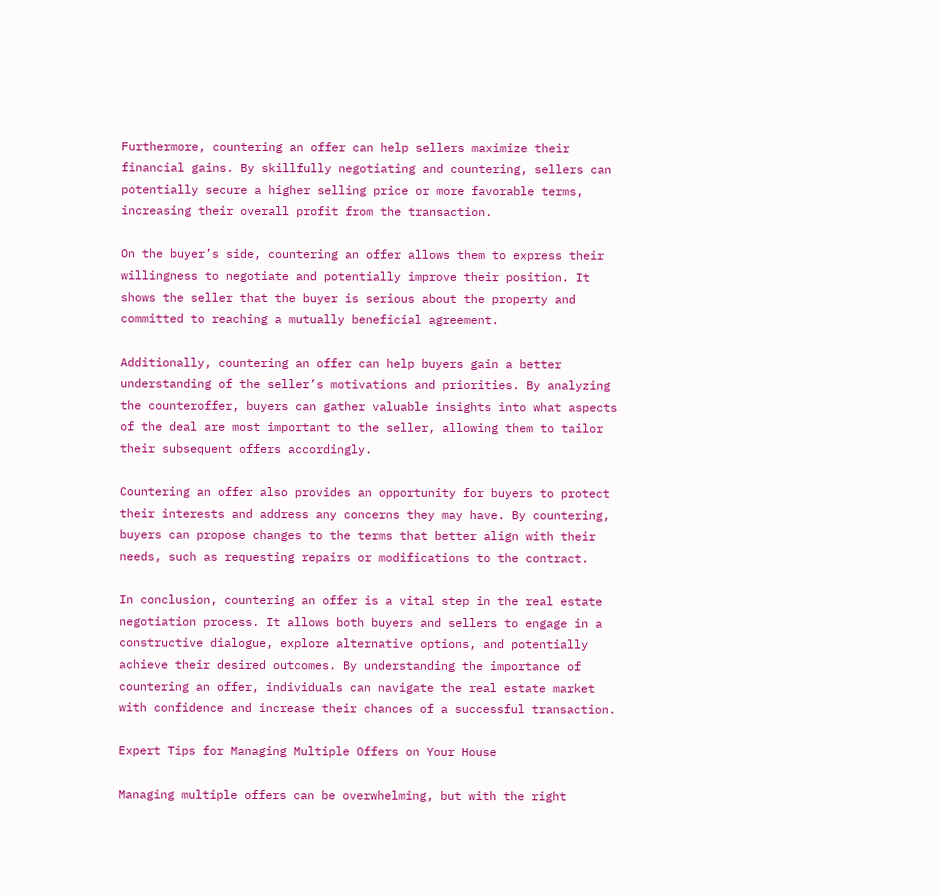Furthermore, countering an offer can help sellers maximize their financial gains. By skillfully negotiating and countering, sellers can potentially secure a higher selling price or more favorable terms, increasing their overall profit from the transaction.

On the buyer’s side, countering an offer allows them to express their willingness to negotiate and potentially improve their position. It shows the seller that the buyer is serious about the property and committed to reaching a mutually beneficial agreement.

Additionally, countering an offer can help buyers gain a better understanding of the seller’s motivations and priorities. By analyzing the counteroffer, buyers can gather valuable insights into what aspects of the deal are most important to the seller, allowing them to tailor their subsequent offers accordingly.

Countering an offer also provides an opportunity for buyers to protect their interests and address any concerns they may have. By countering, buyers can propose changes to the terms that better align with their needs, such as requesting repairs or modifications to the contract.

In conclusion, countering an offer is a vital step in the real estate negotiation process. It allows both buyers and sellers to engage in a constructive dialogue, explore alternative options, and potentially achieve their desired outcomes. By understanding the importance of countering an offer, individuals can navigate the real estate market with confidence and increase their chances of a successful transaction.

Expert Tips for Managing Multiple Offers on Your House

Managing multiple offers can be overwhelming, but with the right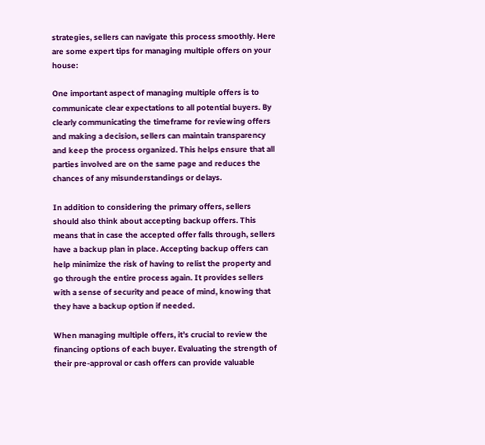strategies, sellers can navigate this process smoothly. Here are some expert tips for managing multiple offers on your house:

One important aspect of managing multiple offers is to communicate clear expectations to all potential buyers. By clearly communicating the timeframe for reviewing offers and making a decision, sellers can maintain transparency and keep the process organized. This helps ensure that all parties involved are on the same page and reduces the chances of any misunderstandings or delays.

In addition to considering the primary offers, sellers should also think about accepting backup offers. This means that in case the accepted offer falls through, sellers have a backup plan in place. Accepting backup offers can help minimize the risk of having to relist the property and go through the entire process again. It provides sellers with a sense of security and peace of mind, knowing that they have a backup option if needed.

When managing multiple offers, it’s crucial to review the financing options of each buyer. Evaluating the strength of their pre-approval or cash offers can provide valuable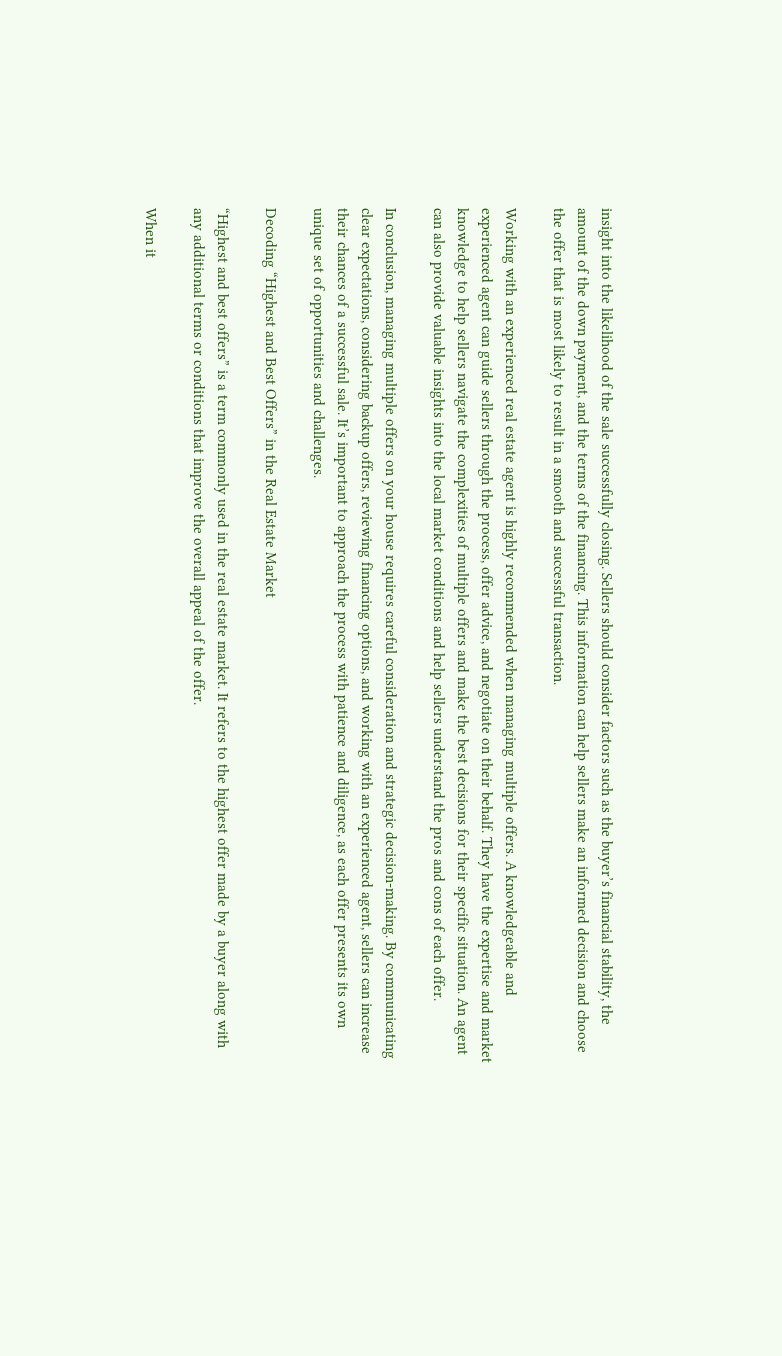insight into the likelihood of the sale successfully closing. Sellers should consider factors such as the buyer’s financial stability, the amount of the down payment, and the terms of the financing. This information can help sellers make an informed decision and choose the offer that is most likely to result in a smooth and successful transaction.

Working with an experienced real estate agent is highly recommended when managing multiple offers. A knowledgeable and experienced agent can guide sellers through the process, offer advice, and negotiate on their behalf. They have the expertise and market knowledge to help sellers navigate the complexities of multiple offers and make the best decisions for their specific situation. An agent can also provide valuable insights into the local market conditions and help sellers understand the pros and cons of each offer.

In conclusion, managing multiple offers on your house requires careful consideration and strategic decision-making. By communicating clear expectations, considering backup offers, reviewing financing options, and working with an experienced agent, sellers can increase their chances of a successful sale. It’s important to approach the process with patience and diligence, as each offer presents its own unique set of opportunities and challenges.

Decoding “Highest and Best Offers” in the Real Estate Market

“Highest and best offers” is a term commonly used in the real estate market. It refers to the highest offer made by a buyer along with any additional terms or conditions that improve the overall appeal of the offer.

When it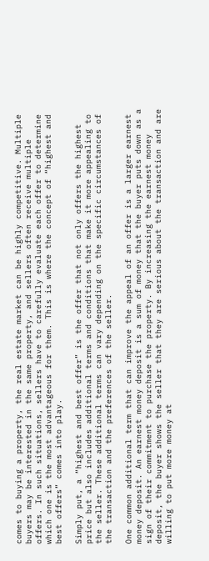comes to buying a property, the real estate market can be highly competitive. Multiple buyers may be interested in the same property, and sellers often receive multiple offers. In such situations, sellers have to carefully evaluate each offer to determine which one is the most advantageous for them. This is where the concept of “highest and best offers” comes into play.

Simply put, a “highest and best offer” is the offer that not only offers the highest price but also includes additional terms and conditions that make it more appealing to the seller. These additional terms can vary depending on the specific circumstances of the transaction and the preferences of the seller.

One common additional term that can improve the appeal of an offer is a larger earnest money deposit. An earnest money deposit is a sum of money that the buyer puts down as a sign of their commitment to purchase the property. By increasing the earnest money deposit, the buyer shows the seller that they are serious about the transaction and are willing to put more money at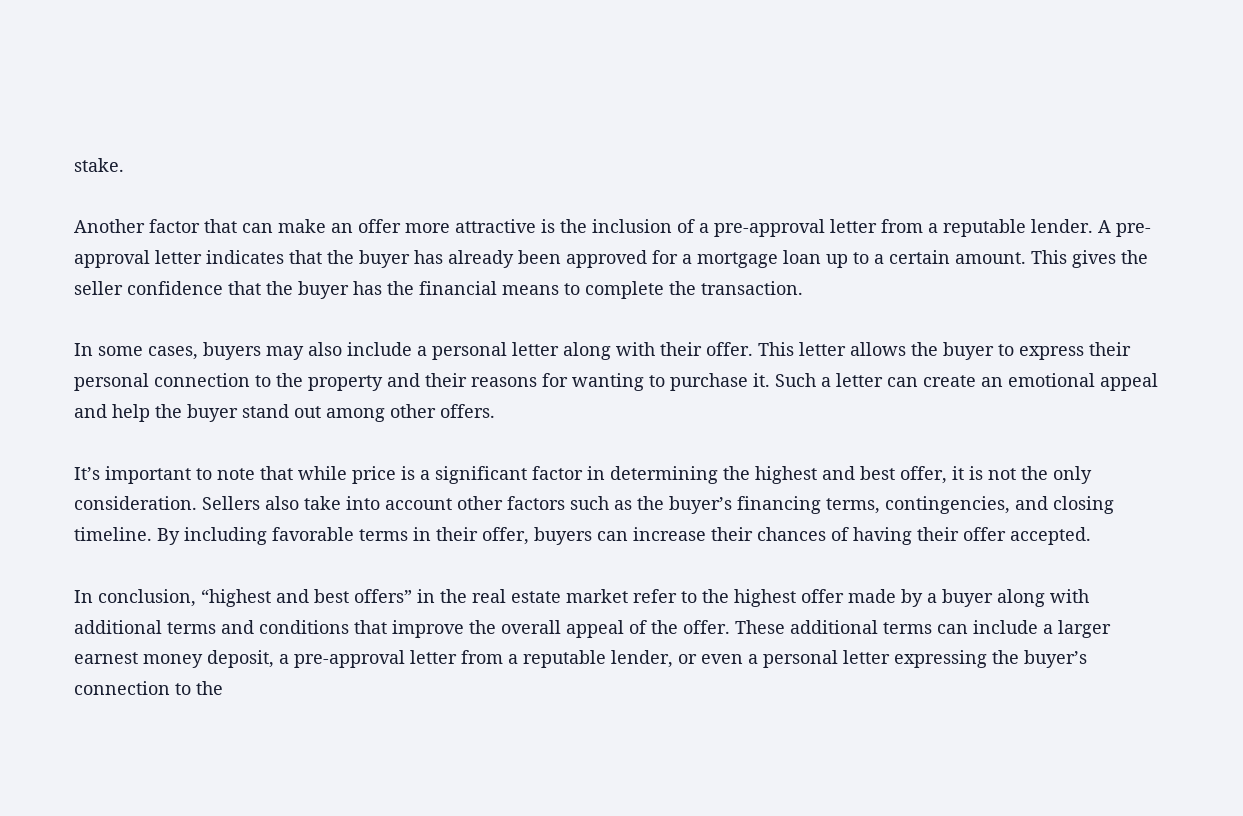stake.

Another factor that can make an offer more attractive is the inclusion of a pre-approval letter from a reputable lender. A pre-approval letter indicates that the buyer has already been approved for a mortgage loan up to a certain amount. This gives the seller confidence that the buyer has the financial means to complete the transaction.

In some cases, buyers may also include a personal letter along with their offer. This letter allows the buyer to express their personal connection to the property and their reasons for wanting to purchase it. Such a letter can create an emotional appeal and help the buyer stand out among other offers.

It’s important to note that while price is a significant factor in determining the highest and best offer, it is not the only consideration. Sellers also take into account other factors such as the buyer’s financing terms, contingencies, and closing timeline. By including favorable terms in their offer, buyers can increase their chances of having their offer accepted.

In conclusion, “highest and best offers” in the real estate market refer to the highest offer made by a buyer along with additional terms and conditions that improve the overall appeal of the offer. These additional terms can include a larger earnest money deposit, a pre-approval letter from a reputable lender, or even a personal letter expressing the buyer’s connection to the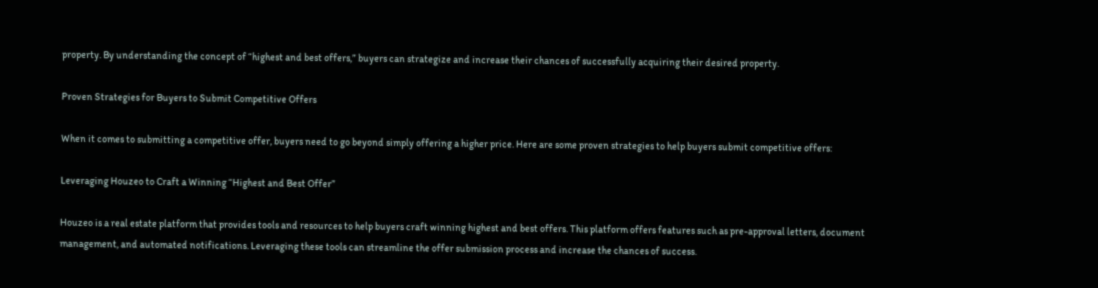property. By understanding the concept of “highest and best offers,” buyers can strategize and increase their chances of successfully acquiring their desired property.

Proven Strategies for Buyers to Submit Competitive Offers

When it comes to submitting a competitive offer, buyers need to go beyond simply offering a higher price. Here are some proven strategies to help buyers submit competitive offers:

Leveraging Houzeo to Craft a Winning “Highest and Best Offer”

Houzeo is a real estate platform that provides tools and resources to help buyers craft winning highest and best offers. This platform offers features such as pre-approval letters, document management, and automated notifications. Leveraging these tools can streamline the offer submission process and increase the chances of success.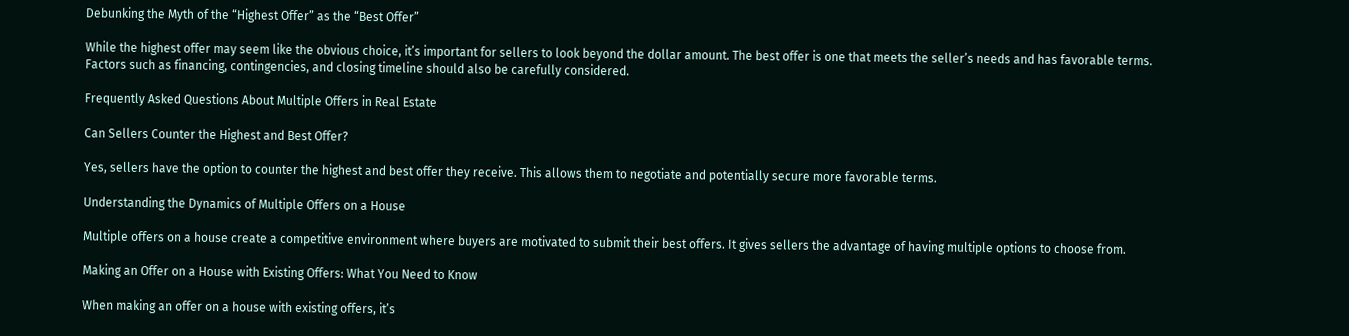Debunking the Myth of the “Highest Offer” as the “Best Offer”

While the highest offer may seem like the obvious choice, it’s important for sellers to look beyond the dollar amount. The best offer is one that meets the seller’s needs and has favorable terms. Factors such as financing, contingencies, and closing timeline should also be carefully considered.

Frequently Asked Questions About Multiple Offers in Real Estate

Can Sellers Counter the Highest and Best Offer?

Yes, sellers have the option to counter the highest and best offer they receive. This allows them to negotiate and potentially secure more favorable terms.

Understanding the Dynamics of Multiple Offers on a House

Multiple offers on a house create a competitive environment where buyers are motivated to submit their best offers. It gives sellers the advantage of having multiple options to choose from.

Making an Offer on a House with Existing Offers: What You Need to Know

When making an offer on a house with existing offers, it’s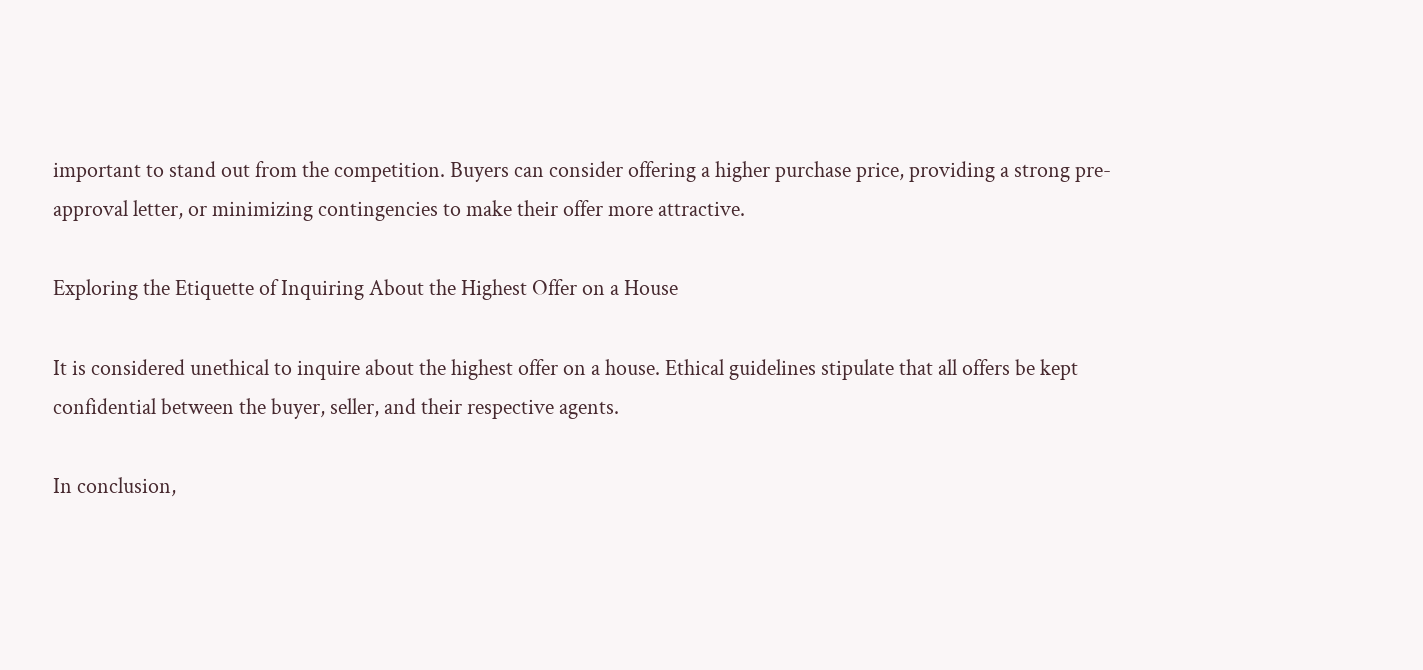important to stand out from the competition. Buyers can consider offering a higher purchase price, providing a strong pre-approval letter, or minimizing contingencies to make their offer more attractive.

Exploring the Etiquette of Inquiring About the Highest Offer on a House

It is considered unethical to inquire about the highest offer on a house. Ethical guidelines stipulate that all offers be kept confidential between the buyer, seller, and their respective agents.

In conclusion,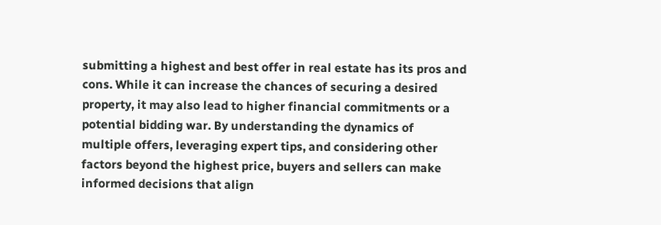submitting a highest and best offer in real estate has its pros and cons. While it can increase the chances of securing a desired property, it may also lead to higher financial commitments or a potential bidding war. By understanding the dynamics of multiple offers, leveraging expert tips, and considering other factors beyond the highest price, buyers and sellers can make informed decisions that align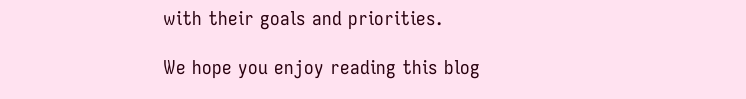with their goals and priorities.

We hope you enjoy reading this blog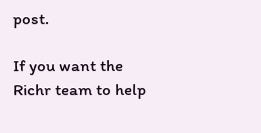post.

If you want the Richr team to help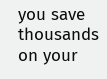you save thousands on your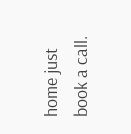home just book a call.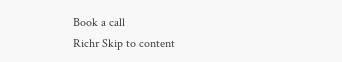Book a call
Richr Skip to content